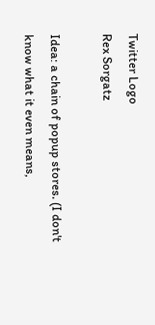Twitter Logo
Rex Sorgatz

Idea: a chain of popup stores. (I don't know what it even means,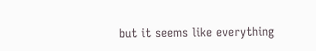but it seems like everything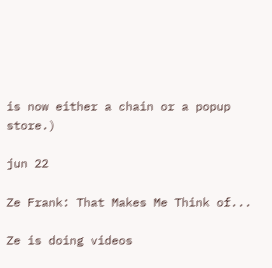is now either a chain or a popup store.)

jun 22

Ze Frank: That Makes Me Think of...

Ze is doing videos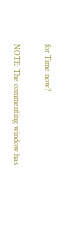for Time now?

NOTE: The commenting window has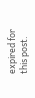expired for this post.